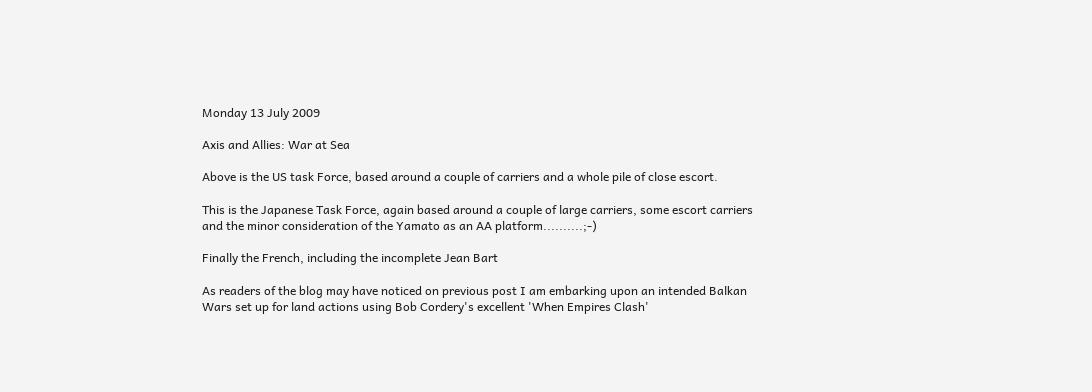Monday 13 July 2009

Axis and Allies: War at Sea

Above is the US task Force, based around a couple of carriers and a whole pile of close escort.

This is the Japanese Task Force, again based around a couple of large carriers, some escort carriers and the minor consideration of the Yamato as an AA platform..........;-)

Finally the French, including the incomplete Jean Bart

As readers of the blog may have noticed on previous post I am embarking upon an intended Balkan Wars set up for land actions using Bob Cordery's excellent 'When Empires Clash'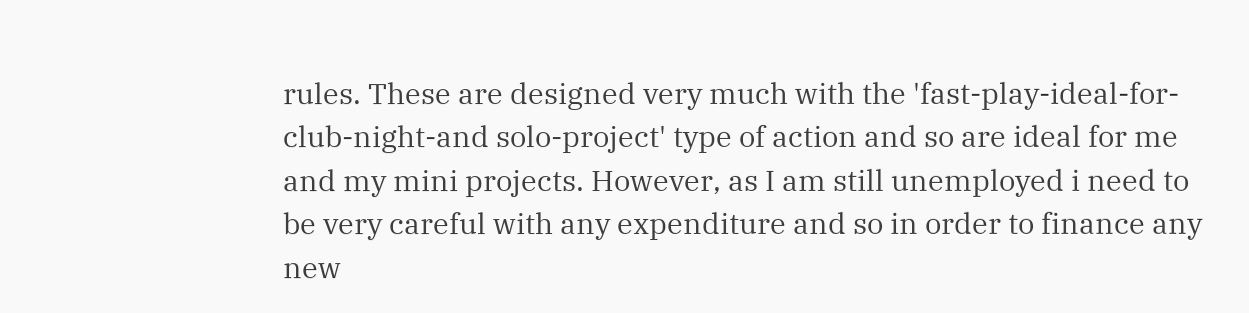rules. These are designed very much with the 'fast-play-ideal-for-club-night-and solo-project' type of action and so are ideal for me and my mini projects. However, as I am still unemployed i need to be very careful with any expenditure and so in order to finance any new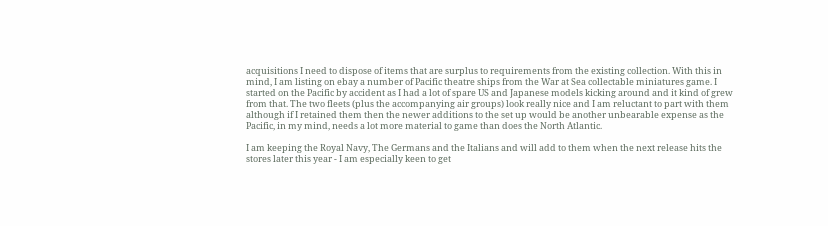acquisitions I need to dispose of items that are surplus to requirements from the existing collection. With this in mind, I am listing on ebay a number of Pacific theatre ships from the War at Sea collectable miniatures game. I started on the Pacific by accident as I had a lot of spare US and Japanese models kicking around and it kind of grew from that. The two fleets (plus the accompanying air groups) look really nice and I am reluctant to part with them although if I retained them then the newer additions to the set up would be another unbearable expense as the Pacific, in my mind, needs a lot more material to game than does the North Atlantic.

I am keeping the Royal Navy, The Germans and the Italians and will add to them when the next release hits the stores later this year - I am especially keen to get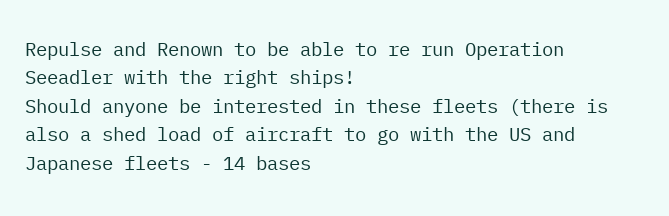Repulse and Renown to be able to re run Operation Seeadler with the right ships!
Should anyone be interested in these fleets (there is also a shed load of aircraft to go with the US and Japanese fleets - 14 bases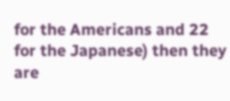for the Americans and 22 for the Japanese) then they are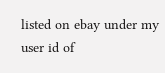listed on ebay under my user id of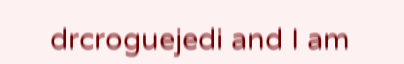drcroguejedi and I am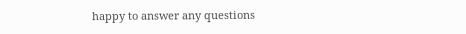happy to answer any questions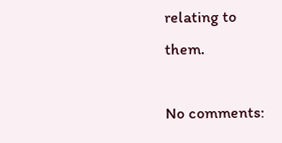relating to them.

No comments: